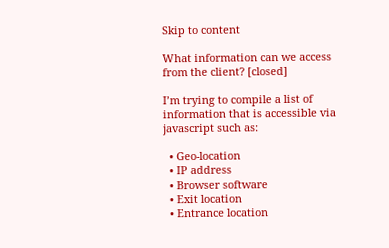Skip to content

What information can we access from the client? [closed]

I’m trying to compile a list of information that is accessible via javascript such as:

  • Geo-location
  • IP address
  • Browser software
  • Exit location
  • Entrance location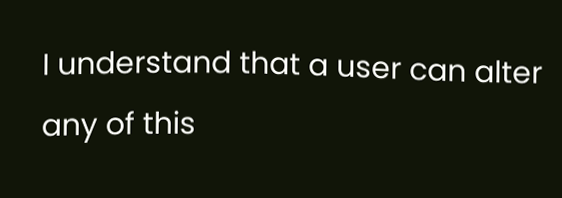I understand that a user can alter any of this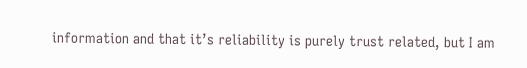information and that it’s reliability is purely trust related, but I am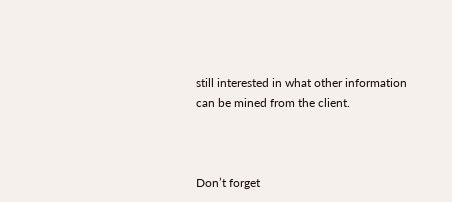still interested in what other information can be mined from the client.



Don’t forget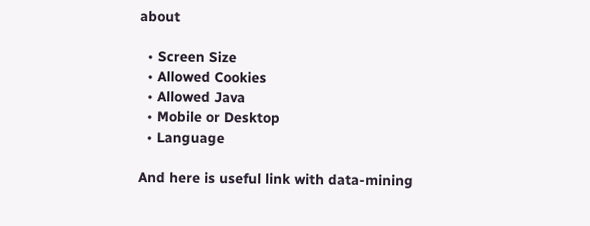about

  • Screen Size
  • Allowed Cookies
  • Allowed Java
  • Mobile or Desktop
  • Language

And here is useful link with data-mining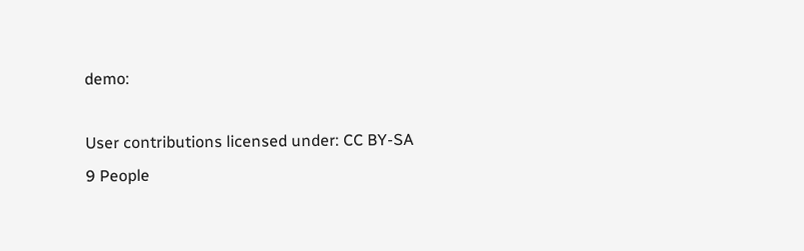demo:

User contributions licensed under: CC BY-SA
9 People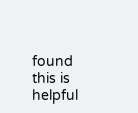found this is helpful